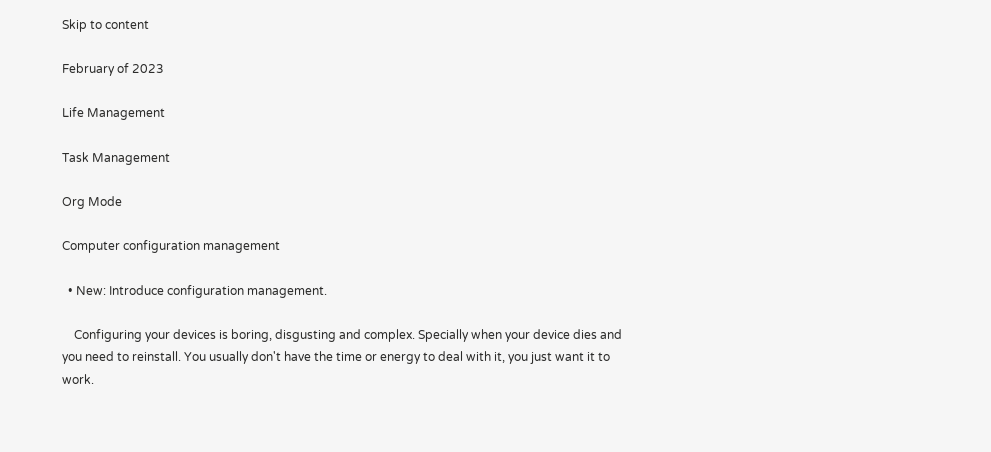Skip to content

February of 2023

Life Management

Task Management

Org Mode

Computer configuration management

  • New: Introduce configuration management.

    Configuring your devices is boring, disgusting and complex. Specially when your device dies and you need to reinstall. You usually don't have the time or energy to deal with it, you just want it to work.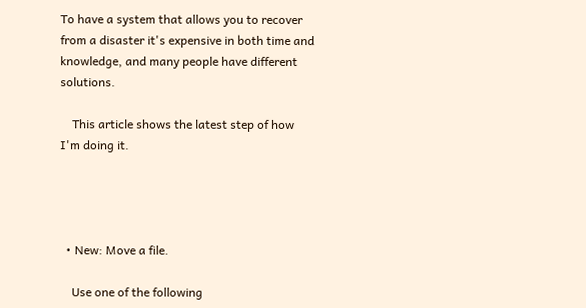To have a system that allows you to recover from a disaster it's expensive in both time and knowledge, and many people have different solutions.

    This article shows the latest step of how I'm doing it.




  • New: Move a file.

    Use one of the following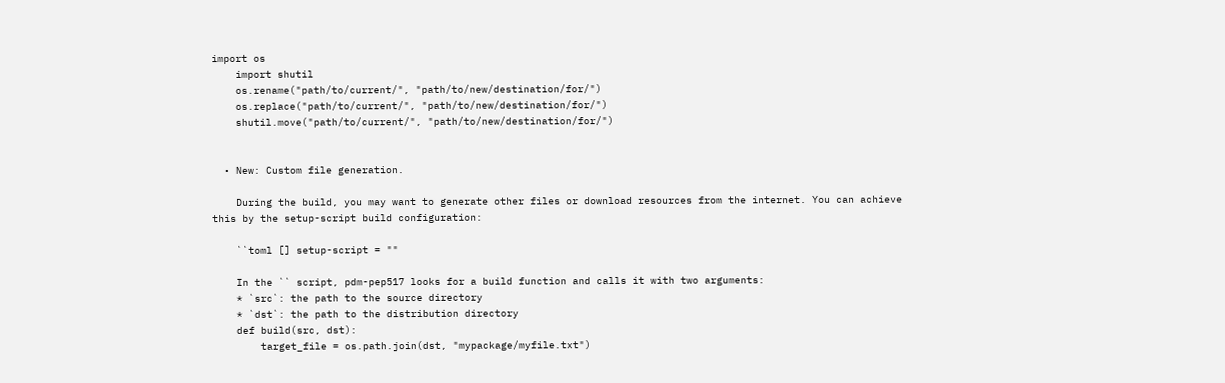import os
    import shutil
    os.rename("path/to/current/", "path/to/new/destination/for/")
    os.replace("path/to/current/", "path/to/new/destination/for/")
    shutil.move("path/to/current/", "path/to/new/destination/for/")


  • New: Custom file generation.

    During the build, you may want to generate other files or download resources from the internet. You can achieve this by the setup-script build configuration:

    ``toml [] setup-script = ""

    In the `` script, pdm-pep517 looks for a build function and calls it with two arguments:
    * `src`: the path to the source directory
    * `dst`: the path to the distribution directory
    def build(src, dst):
        target_file = os.path.join(dst, "mypackage/myfile.txt")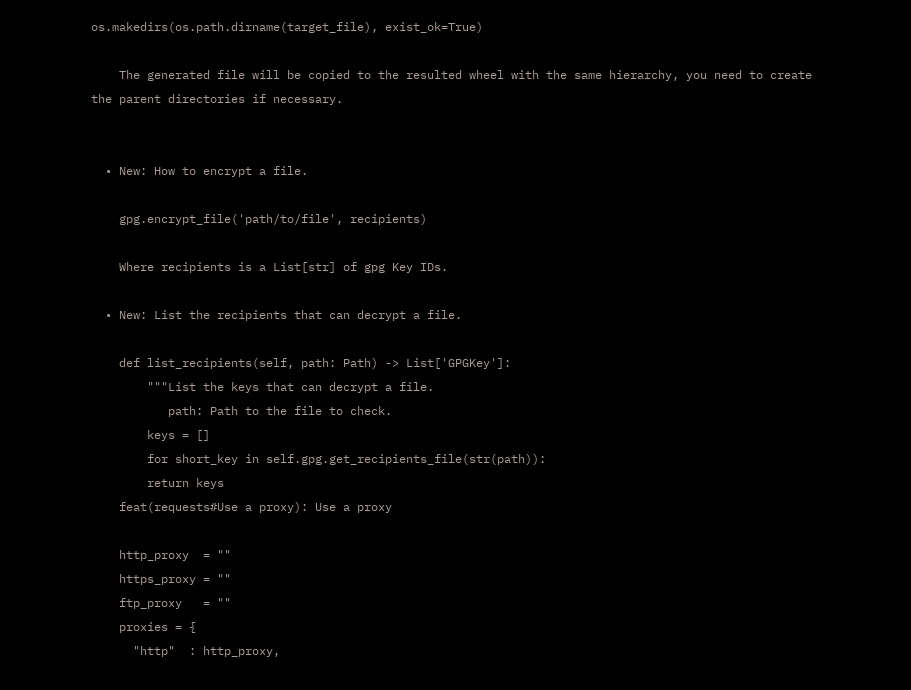os.makedirs(os.path.dirname(target_file), exist_ok=True)

    The generated file will be copied to the resulted wheel with the same hierarchy, you need to create the parent directories if necessary.


  • New: How to encrypt a file.

    gpg.encrypt_file('path/to/file', recipients)

    Where recipients is a List[str] of gpg Key IDs.

  • New: List the recipients that can decrypt a file.

    def list_recipients(self, path: Path) -> List['GPGKey']:
        """List the keys that can decrypt a file.
           path: Path to the file to check.
        keys = []
        for short_key in self.gpg.get_recipients_file(str(path)):
        return keys
    feat(requests#Use a proxy): Use a proxy

    http_proxy  = ""
    https_proxy = ""
    ftp_proxy   = ""
    proxies = {
      "http"  : http_proxy,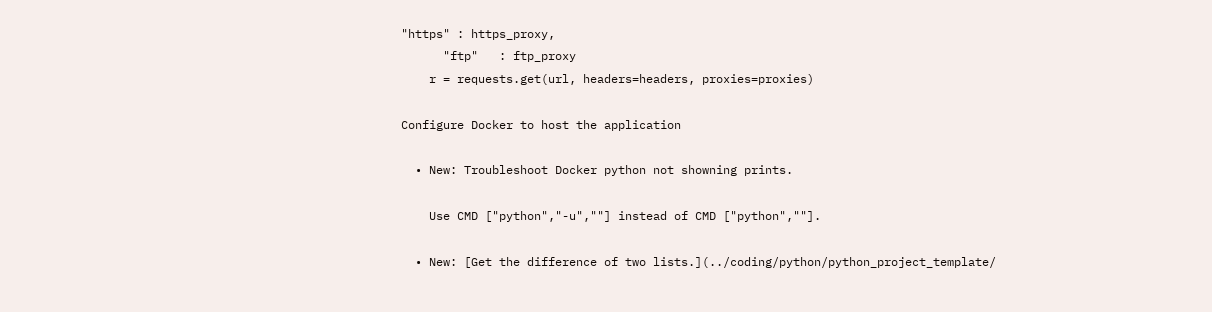"https" : https_proxy,
      "ftp"   : ftp_proxy
    r = requests.get(url, headers=headers, proxies=proxies)

Configure Docker to host the application

  • New: Troubleshoot Docker python not showning prints.

    Use CMD ["python","-u",""] instead of CMD ["python",""].

  • New: [Get the difference of two lists.](../coding/python/python_project_template/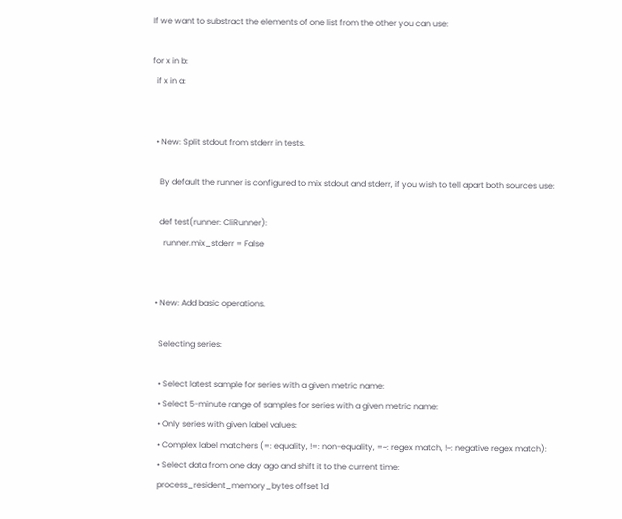If we want to substract the elements of one list from the other you can use:

for x in b:
  if x in a:


  • New: Split stdout from stderr in tests.

    By default the runner is configured to mix stdout and stderr, if you wish to tell apart both sources use:

    def test(runner: CliRunner):
      runner.mix_stderr = False


  • New: Add basic operations.

    Selecting series:

    • Select latest sample for series with a given metric name:
    • Select 5-minute range of samples for series with a given metric name:
    • Only series with given label values:
    • Complex label matchers (=: equality, !=: non-equality, =~: regex match, !~: negative regex match):
    • Select data from one day ago and shift it to the current time:
    process_resident_memory_bytes offset 1d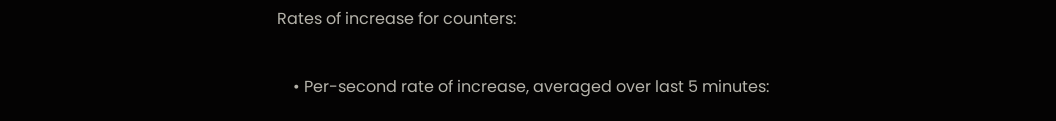Rates of increase for counters:

    • Per-second rate of increase, averaged over last 5 minutes: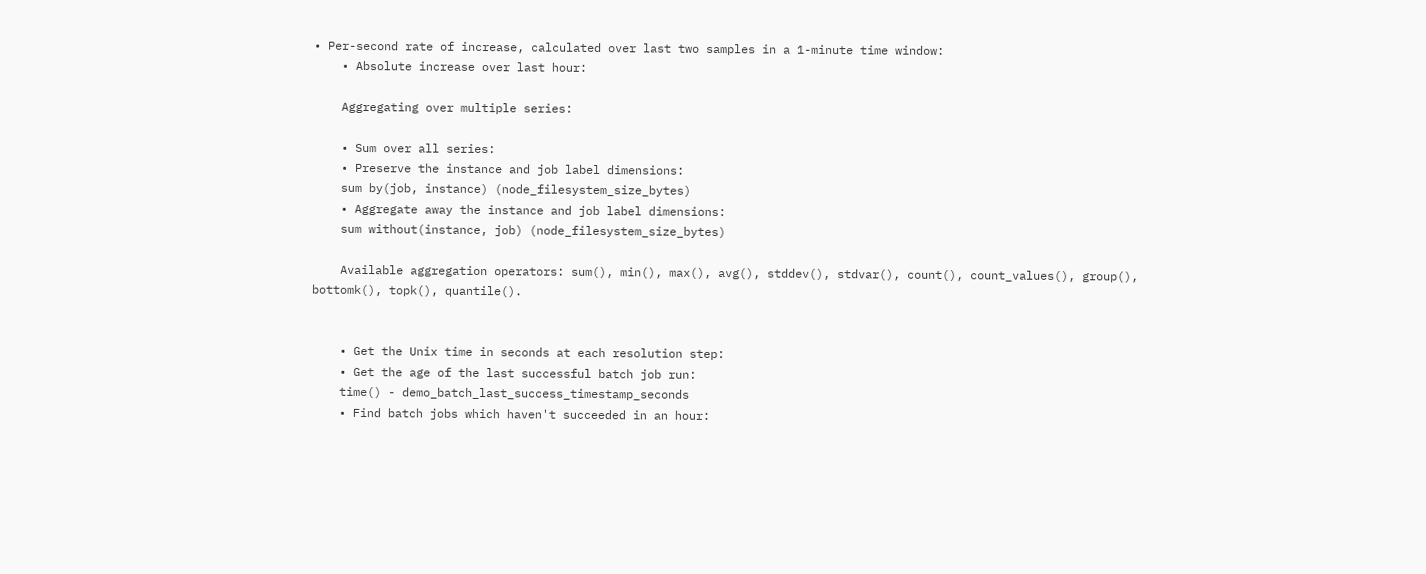• Per-second rate of increase, calculated over last two samples in a 1-minute time window:
    • Absolute increase over last hour:

    Aggregating over multiple series:

    • Sum over all series:
    • Preserve the instance and job label dimensions:
    sum by(job, instance) (node_filesystem_size_bytes)
    • Aggregate away the instance and job label dimensions:
    sum without(instance, job) (node_filesystem_size_bytes)

    Available aggregation operators: sum(), min(), max(), avg(), stddev(), stdvar(), count(), count_values(), group(), bottomk(), topk(), quantile().


    • Get the Unix time in seconds at each resolution step:
    • Get the age of the last successful batch job run:
    time() - demo_batch_last_success_timestamp_seconds
    • Find batch jobs which haven't succeeded in an hour: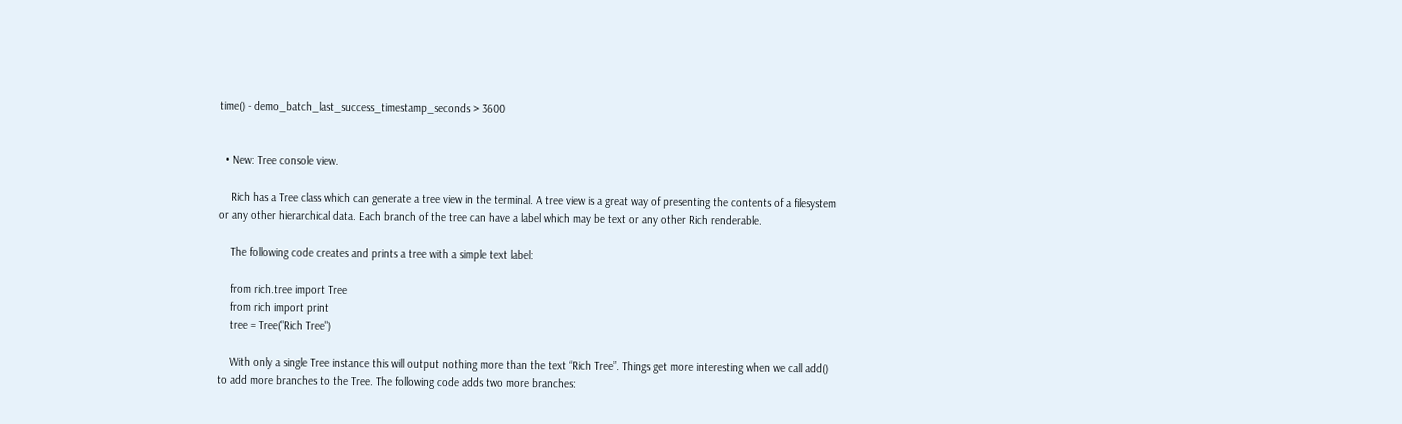time() - demo_batch_last_success_timestamp_seconds > 3600


  • New: Tree console view.

    Rich has a Tree class which can generate a tree view in the terminal. A tree view is a great way of presenting the contents of a filesystem or any other hierarchical data. Each branch of the tree can have a label which may be text or any other Rich renderable.

    The following code creates and prints a tree with a simple text label:

    from rich.tree import Tree
    from rich import print
    tree = Tree("Rich Tree")

    With only a single Tree instance this will output nothing more than the text “Rich Tree”. Things get more interesting when we call add() to add more branches to the Tree. The following code adds two more branches: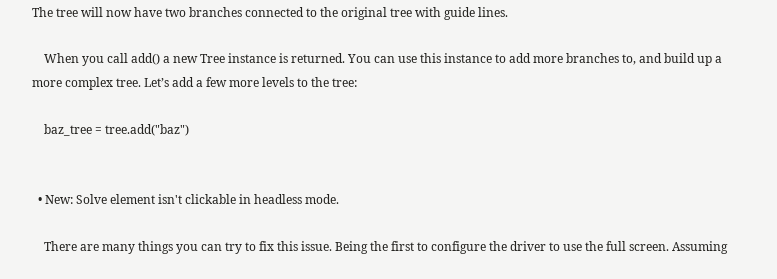The tree will now have two branches connected to the original tree with guide lines.

    When you call add() a new Tree instance is returned. You can use this instance to add more branches to, and build up a more complex tree. Let’s add a few more levels to the tree:

    baz_tree = tree.add("baz")


  • New: Solve element isn't clickable in headless mode.

    There are many things you can try to fix this issue. Being the first to configure the driver to use the full screen. Assuming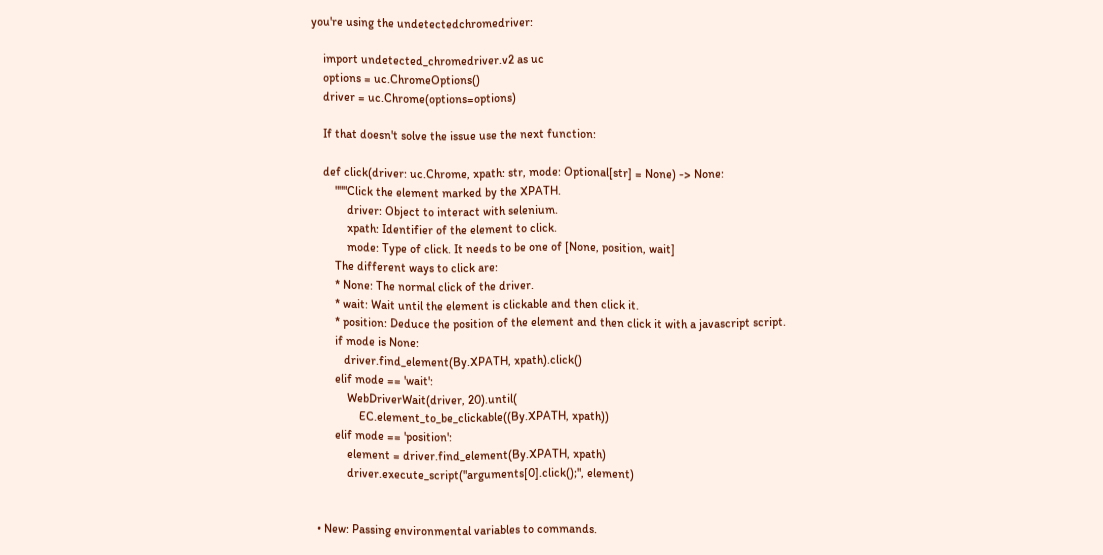you're using the undetectedchromedriver:

    import undetected_chromedriver.v2 as uc
    options = uc.ChromeOptions()
    driver = uc.Chrome(options=options)

    If that doesn't solve the issue use the next function:

    def click(driver: uc.Chrome, xpath: str, mode: Optional[str] = None) -> None:
        """Click the element marked by the XPATH.
            driver: Object to interact with selenium.
            xpath: Identifier of the element to click.
            mode: Type of click. It needs to be one of [None, position, wait]
        The different ways to click are:
        * None: The normal click of the driver.
        * wait: Wait until the element is clickable and then click it.
        * position: Deduce the position of the element and then click it with a javascript script.
        if mode is None:
           driver.find_element(By.XPATH, xpath).click()
        elif mode == 'wait':
            WebDriverWait(driver, 20).until(
                EC.element_to_be_clickable((By.XPATH, xpath))
        elif mode == 'position':
            element = driver.find_element(By.XPATH, xpath)
            driver.execute_script("arguments[0].click();", element)


  • New: Passing environmental variables to commands.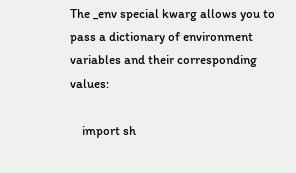The _env special kwarg allows you to pass a dictionary of environment variables and their corresponding values:

    import sh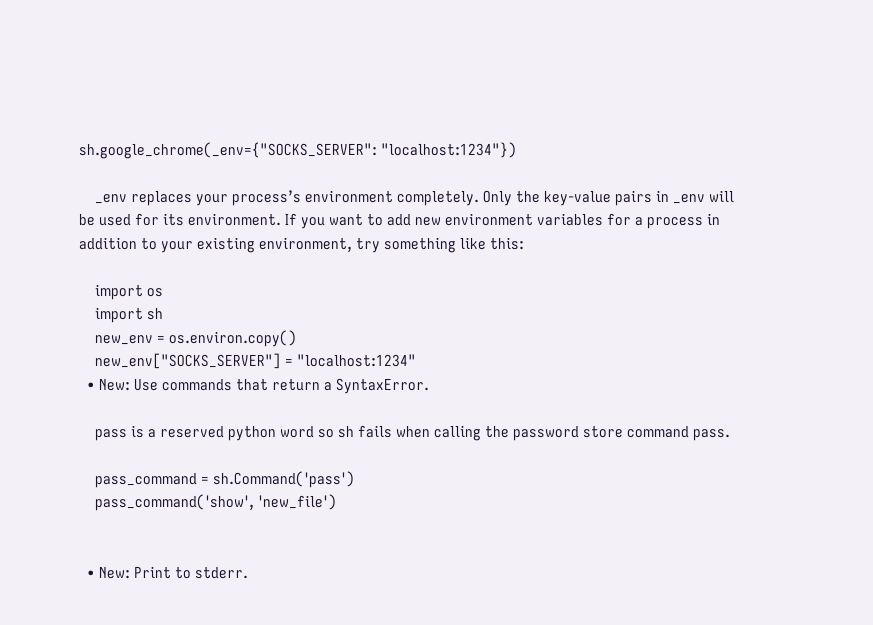sh.google_chrome(_env={"SOCKS_SERVER": "localhost:1234"})

    _env replaces your process’s environment completely. Only the key-value pairs in _env will be used for its environment. If you want to add new environment variables for a process in addition to your existing environment, try something like this:

    import os
    import sh
    new_env = os.environ.copy()
    new_env["SOCKS_SERVER"] = "localhost:1234"
  • New: Use commands that return a SyntaxError.

    pass is a reserved python word so sh fails when calling the password store command pass.

    pass_command = sh.Command('pass')
    pass_command('show', 'new_file')


  • New: Print to stderr.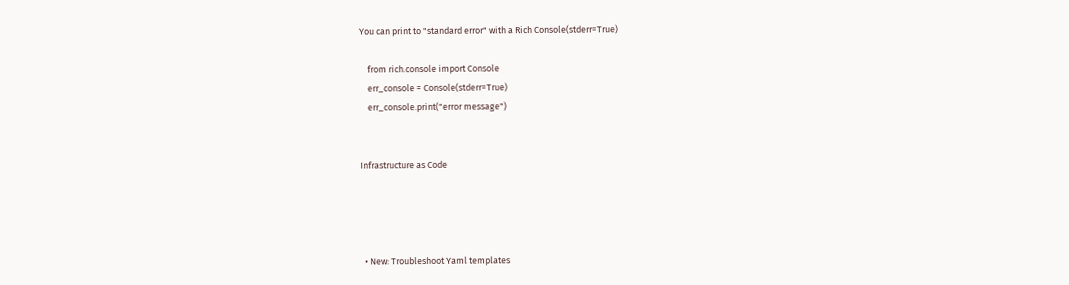You can print to "standard error" with a Rich Console(stderr=True)

    from rich.console import Console
    err_console = Console(stderr=True)
    err_console.print("error message")


Infrastructure as Code




  • New: Troubleshoot Yaml templates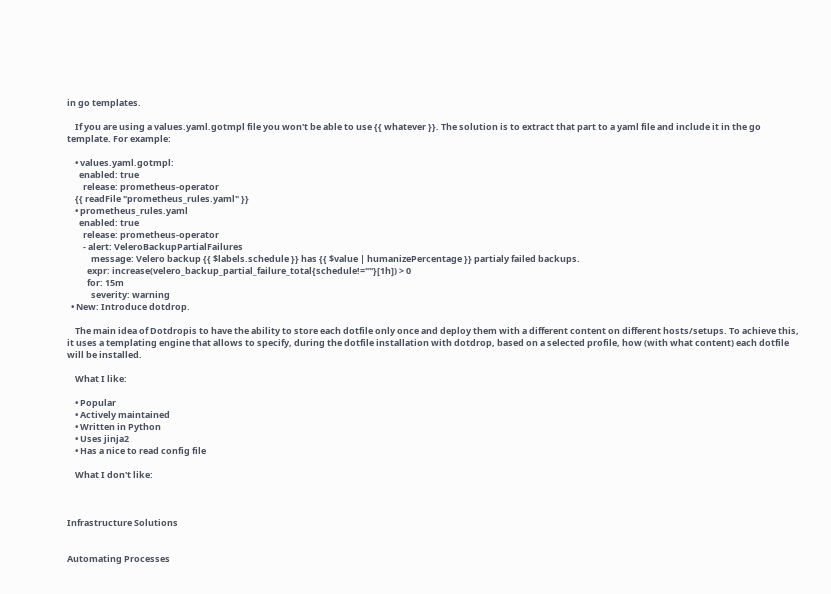in go templates.

    If you are using a values.yaml.gotmpl file you won't be able to use {{ whatever }}. The solution is to extract that part to a yaml file and include it in the go template. For example:

    • values.yaml.gotmpl:
      enabled: true
        release: prometheus-operator
    {{ readFile "prometheus_rules.yaml" }}
    • prometheus_rules.yaml
      enabled: true
        release: prometheus-operator
        - alert: VeleroBackupPartialFailures
            message: Velero backup {{ $labels.schedule }} has {{ $value | humanizePercentage }} partialy failed backups.
          expr: increase(velero_backup_partial_failure_total{schedule!=""}[1h]) > 0
          for: 15m
            severity: warning
  • New: Introduce dotdrop.

    The main idea of Dotdropis to have the ability to store each dotfile only once and deploy them with a different content on different hosts/setups. To achieve this, it uses a templating engine that allows to specify, during the dotfile installation with dotdrop, based on a selected profile, how (with what content) each dotfile will be installed.

    What I like:

    • Popular
    • Actively maintained
    • Written in Python
    • Uses jinja2
    • Has a nice to read config file

    What I don't like:



Infrastructure Solutions


Automating Processes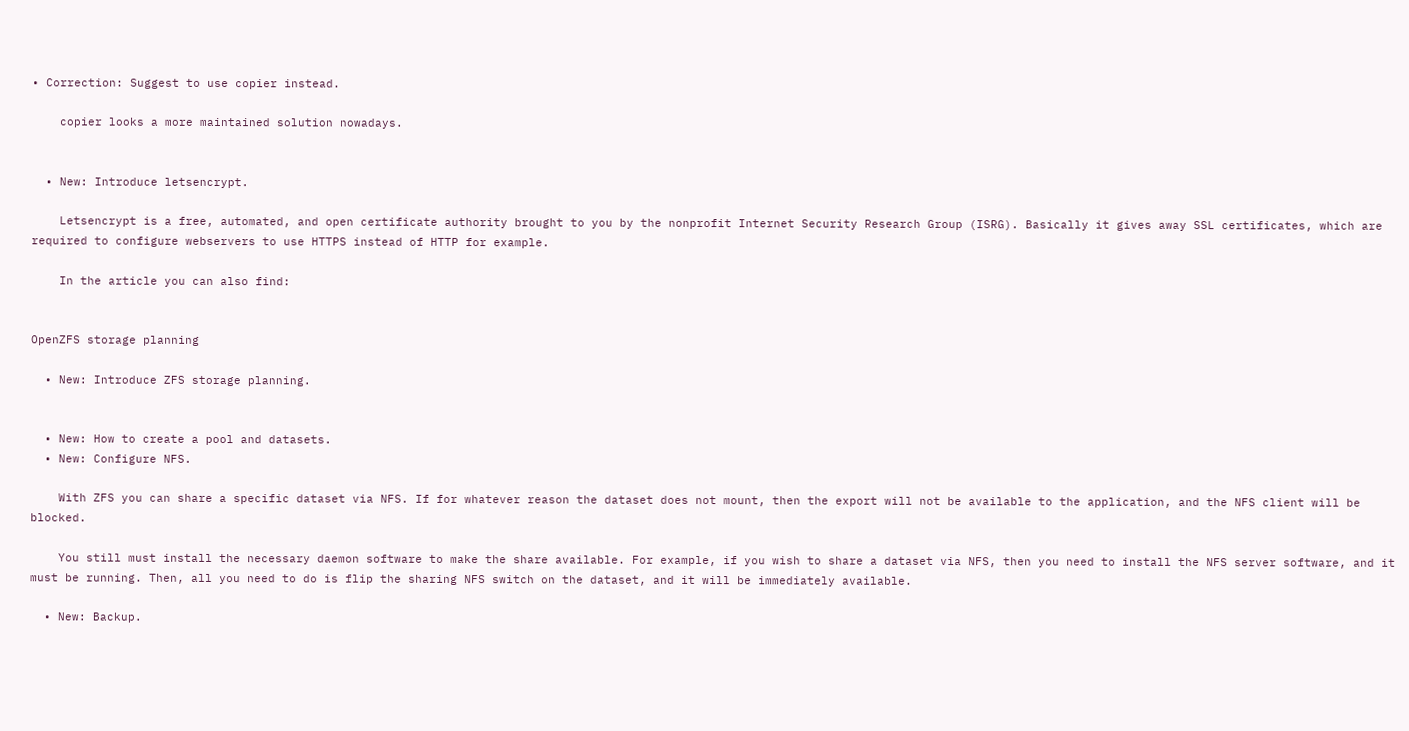• Correction: Suggest to use copier instead.

    copier looks a more maintained solution nowadays.


  • New: Introduce letsencrypt.

    Letsencrypt is a free, automated, and open certificate authority brought to you by the nonprofit Internet Security Research Group (ISRG). Basically it gives away SSL certificates, which are required to configure webservers to use HTTPS instead of HTTP for example.

    In the article you can also find:


OpenZFS storage planning

  • New: Introduce ZFS storage planning.


  • New: How to create a pool and datasets.
  • New: Configure NFS.

    With ZFS you can share a specific dataset via NFS. If for whatever reason the dataset does not mount, then the export will not be available to the application, and the NFS client will be blocked.

    You still must install the necessary daemon software to make the share available. For example, if you wish to share a dataset via NFS, then you need to install the NFS server software, and it must be running. Then, all you need to do is flip the sharing NFS switch on the dataset, and it will be immediately available.

  • New: Backup.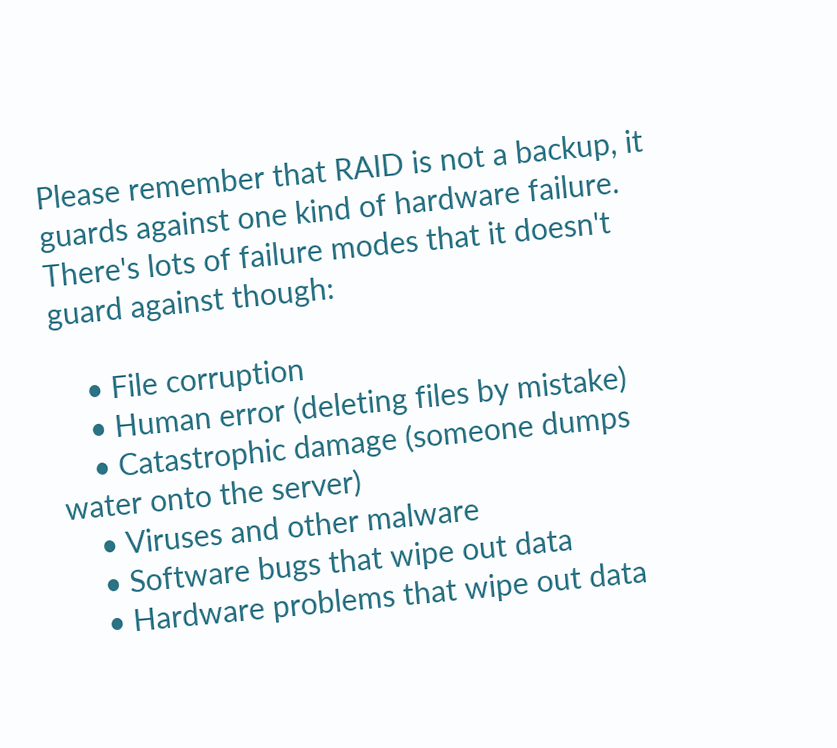Please remember that RAID is not a backup, it guards against one kind of hardware failure. There's lots of failure modes that it doesn't guard against though:

    • File corruption
    • Human error (deleting files by mistake)
    • Catastrophic damage (someone dumps water onto the server)
    • Viruses and other malware
    • Software bugs that wipe out data
    • Hardware problems that wipe out data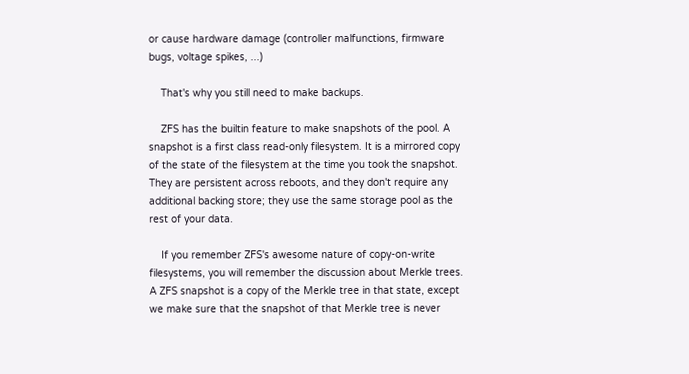or cause hardware damage (controller malfunctions, firmware bugs, voltage spikes, ...)

    That's why you still need to make backups.

    ZFS has the builtin feature to make snapshots of the pool. A snapshot is a first class read-only filesystem. It is a mirrored copy of the state of the filesystem at the time you took the snapshot. They are persistent across reboots, and they don't require any additional backing store; they use the same storage pool as the rest of your data.

    If you remember ZFS's awesome nature of copy-on-write filesystems, you will remember the discussion about Merkle trees. A ZFS snapshot is a copy of the Merkle tree in that state, except we make sure that the snapshot of that Merkle tree is never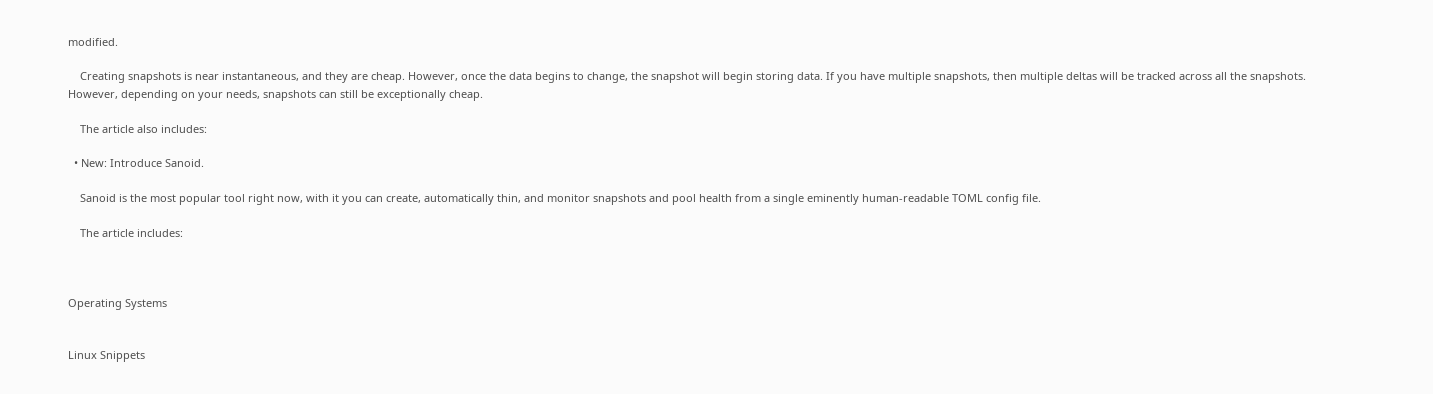modified.

    Creating snapshots is near instantaneous, and they are cheap. However, once the data begins to change, the snapshot will begin storing data. If you have multiple snapshots, then multiple deltas will be tracked across all the snapshots. However, depending on your needs, snapshots can still be exceptionally cheap.

    The article also includes:

  • New: Introduce Sanoid.

    Sanoid is the most popular tool right now, with it you can create, automatically thin, and monitor snapshots and pool health from a single eminently human-readable TOML config file.

    The article includes:



Operating Systems


Linux Snippets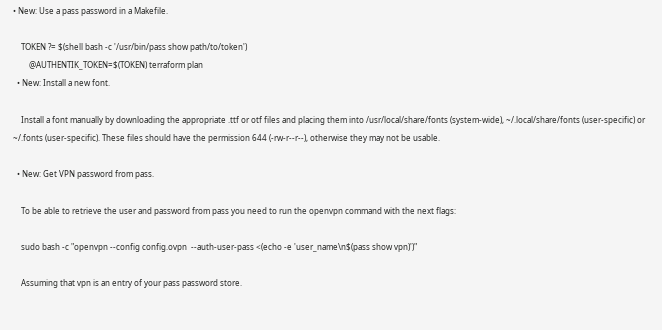• New: Use a pass password in a Makefile.

    TOKEN ?= $(shell bash -c '/usr/bin/pass show path/to/token')
        @AUTHENTIK_TOKEN=$(TOKEN) terraform plan
  • New: Install a new font.

    Install a font manually by downloading the appropriate .ttf or otf files and placing them into /usr/local/share/fonts (system-wide), ~/.local/share/fonts (user-specific) or ~/.fonts (user-specific). These files should have the permission 644 (-rw-r--r--), otherwise they may not be usable.

  • New: Get VPN password from pass.

    To be able to retrieve the user and password from pass you need to run the openvpn command with the next flags:

    sudo bash -c "openvpn --config config.ovpn  --auth-user-pass <(echo -e 'user_name\n$(pass show vpn)')"

    Assuming that vpn is an entry of your pass password store.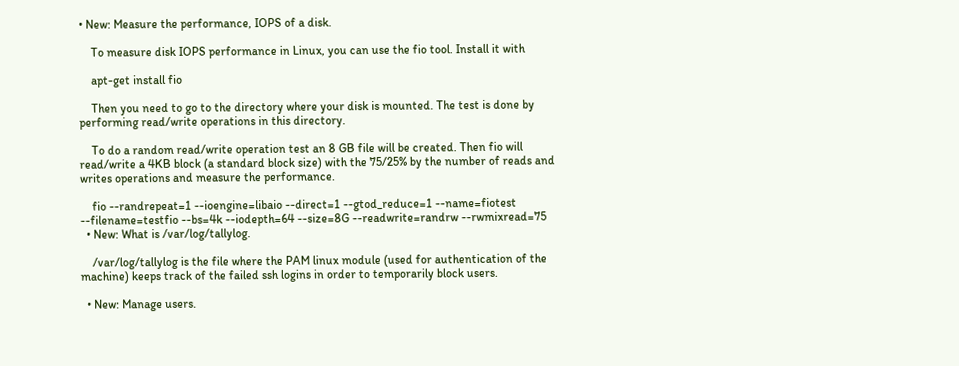• New: Measure the performance, IOPS of a disk.

    To measure disk IOPS performance in Linux, you can use the fio tool. Install it with

    apt-get install fio

    Then you need to go to the directory where your disk is mounted. The test is done by performing read/write operations in this directory.

    To do a random read/write operation test an 8 GB file will be created. Then fio will read/write a 4KB block (a standard block size) with the 75/25% by the number of reads and writes operations and measure the performance.

    fio --randrepeat=1 --ioengine=libaio --direct=1 --gtod_reduce=1 --name=fiotest --filename=testfio --bs=4k --iodepth=64 --size=8G --readwrite=randrw --rwmixread=75
  • New: What is /var/log/tallylog.

    /var/log/tallylog is the file where the PAM linux module (used for authentication of the machine) keeps track of the failed ssh logins in order to temporarily block users.

  • New: Manage users.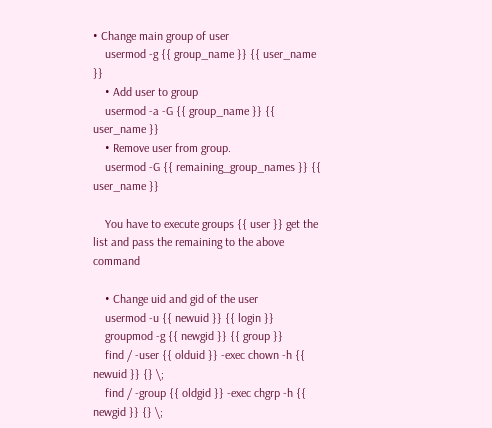• Change main group of user
    usermod -g {{ group_name }} {{ user_name }}
    • Add user to group
    usermod -a -G {{ group_name }} {{ user_name }}
    • Remove user from group.
    usermod -G {{ remaining_group_names }} {{ user_name }}

    You have to execute groups {{ user }} get the list and pass the remaining to the above command

    • Change uid and gid of the user
    usermod -u {{ newuid }} {{ login }}
    groupmod -g {{ newgid }} {{ group }}
    find / -user {{ olduid }} -exec chown -h {{ newuid }} {} \;
    find / -group {{ oldgid }} -exec chgrp -h {{ newgid }} {} \;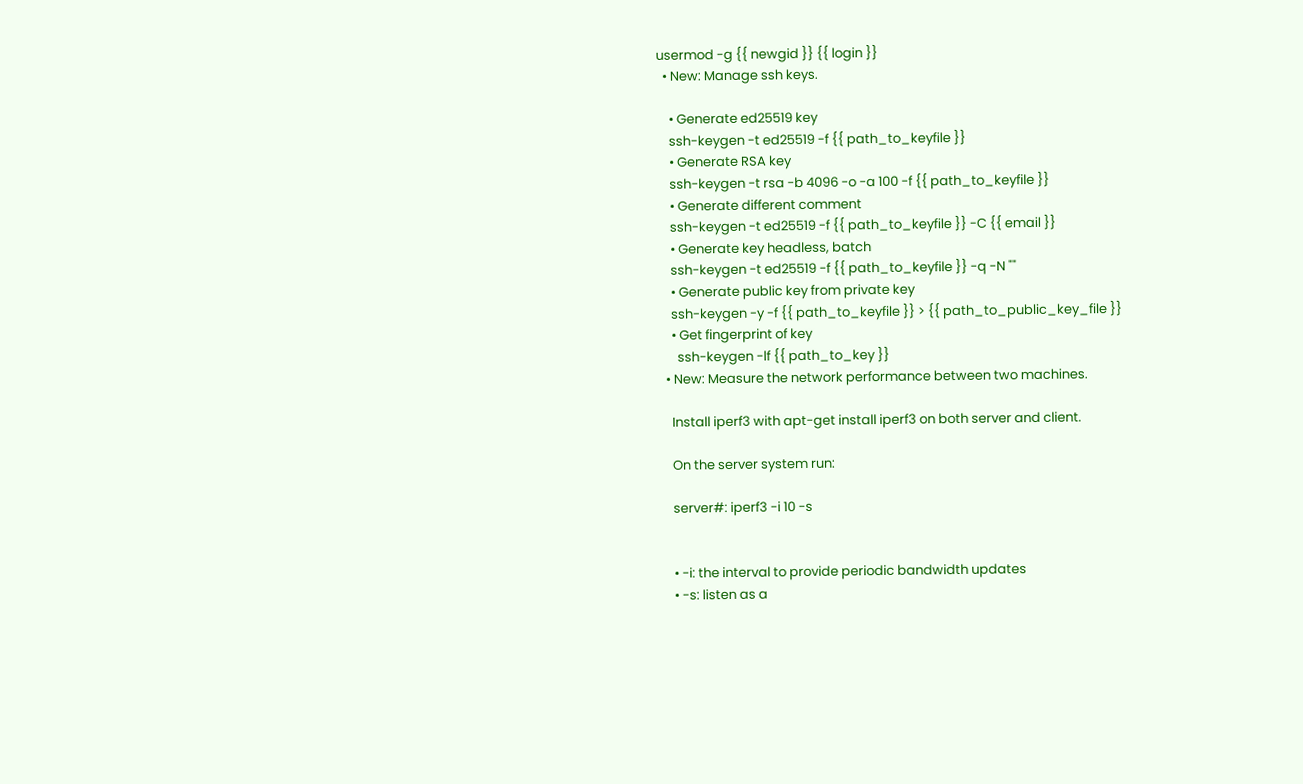usermod -g {{ newgid }} {{ login }}
  • New: Manage ssh keys.

    • Generate ed25519 key
    ssh-keygen -t ed25519 -f {{ path_to_keyfile }}
    • Generate RSA key
    ssh-keygen -t rsa -b 4096 -o -a 100 -f {{ path_to_keyfile }}
    • Generate different comment
    ssh-keygen -t ed25519 -f {{ path_to_keyfile }} -C {{ email }}
    • Generate key headless, batch
    ssh-keygen -t ed25519 -f {{ path_to_keyfile }} -q -N ""
    • Generate public key from private key
    ssh-keygen -y -f {{ path_to_keyfile }} > {{ path_to_public_key_file }}
    • Get fingerprint of key
      ssh-keygen -lf {{ path_to_key }}
  • New: Measure the network performance between two machines.

    Install iperf3 with apt-get install iperf3 on both server and client.

    On the server system run:

    server#: iperf3 -i 10 -s


    • -i: the interval to provide periodic bandwidth updates
    • -s: listen as a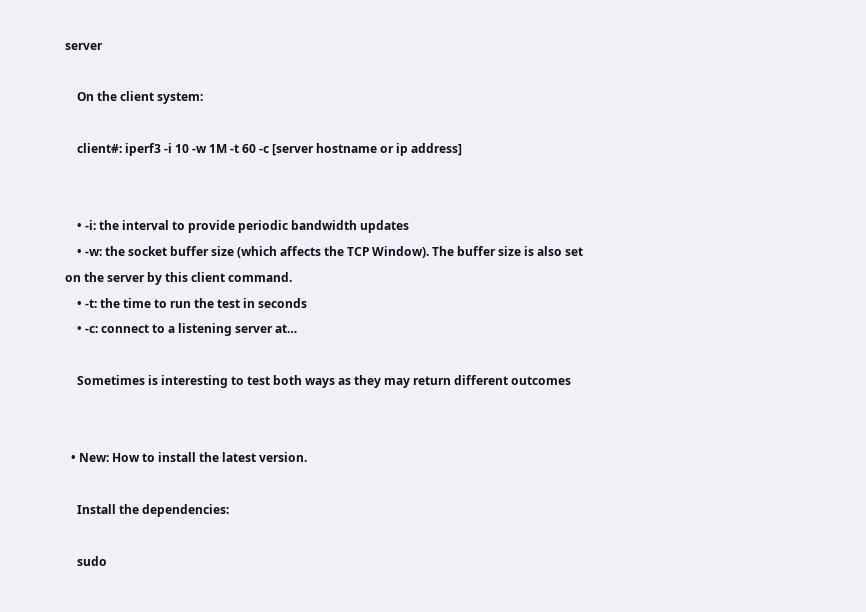server

    On the client system:

    client#: iperf3 -i 10 -w 1M -t 60 -c [server hostname or ip address]


    • -i: the interval to provide periodic bandwidth updates
    • -w: the socket buffer size (which affects the TCP Window). The buffer size is also set on the server by this client command.
    • -t: the time to run the test in seconds
    • -c: connect to a listening server at…

    Sometimes is interesting to test both ways as they may return different outcomes


  • New: How to install the latest version.

    Install the dependencies:

    sudo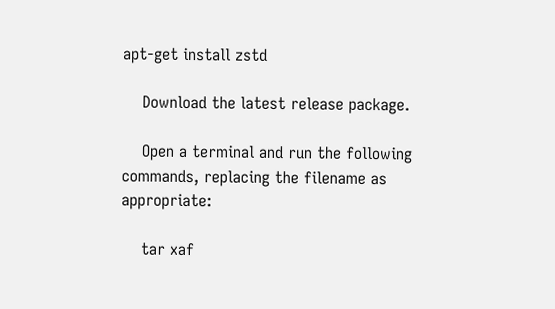apt-get install zstd

    Download the latest release package.

    Open a terminal and run the following commands, replacing the filename as appropriate:

    tar xaf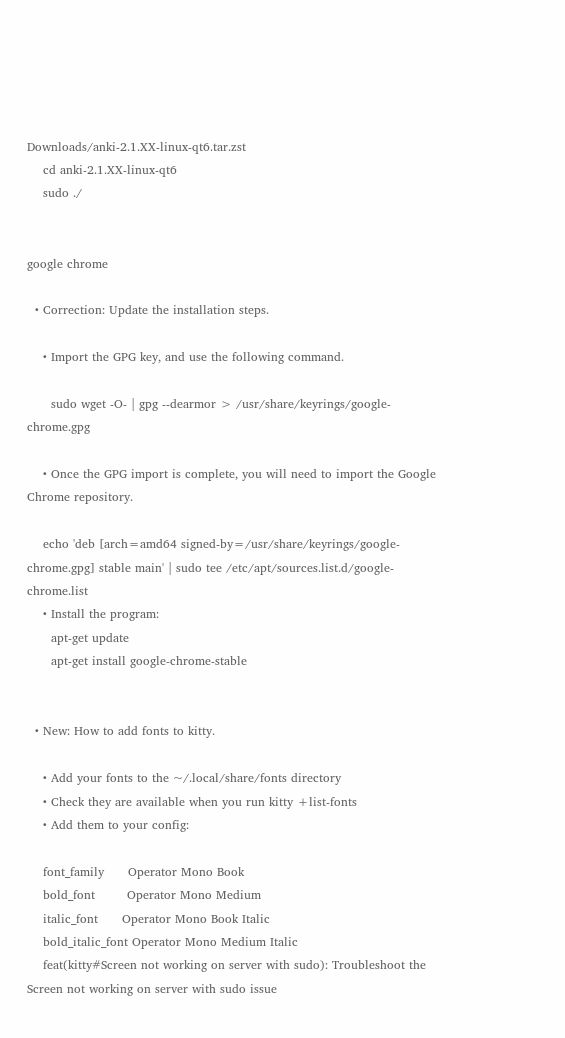Downloads/anki-2.1.XX-linux-qt6.tar.zst
    cd anki-2.1.XX-linux-qt6
    sudo ./


google chrome

  • Correction: Update the installation steps.

    • Import the GPG key, and use the following command.

      sudo wget -O- | gpg --dearmor > /usr/share/keyrings/google-chrome.gpg

    • Once the GPG import is complete, you will need to import the Google Chrome repository.

    echo 'deb [arch=amd64 signed-by=/usr/share/keyrings/google-chrome.gpg] stable main' | sudo tee /etc/apt/sources.list.d/google-chrome.list
    • Install the program:
      apt-get update
      apt-get install google-chrome-stable


  • New: How to add fonts to kitty.

    • Add your fonts to the ~/.local/share/fonts directory
    • Check they are available when you run kitty +list-fonts
    • Add them to your config:

    font_family      Operator Mono Book
    bold_font        Operator Mono Medium
    italic_font      Operator Mono Book Italic
    bold_italic_font Operator Mono Medium Italic
    feat(kitty#Screen not working on server with sudo): Troubleshoot the Screen not working on server with sudo issue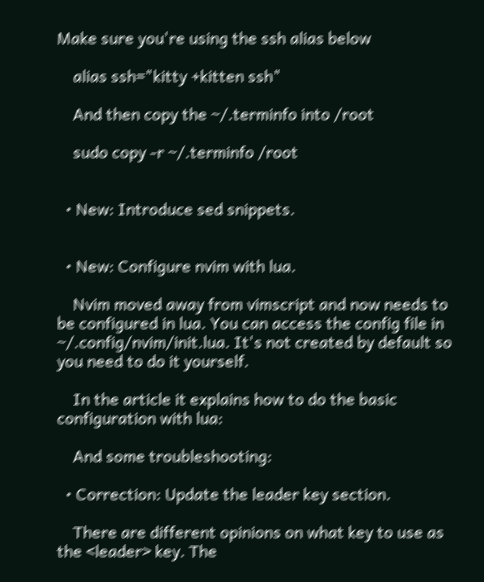Make sure you're using the ssh alias below

    alias ssh="kitty +kitten ssh"

    And then copy the ~/.terminfo into /root

    sudo copy -r ~/.terminfo /root


  • New: Introduce sed snippets.


  • New: Configure nvim with lua.

    Nvim moved away from vimscript and now needs to be configured in lua. You can access the config file in ~/.config/nvim/init.lua. It's not created by default so you need to do it yourself.

    In the article it explains how to do the basic configuration with lua:

    And some troubleshooting:

  • Correction: Update the leader key section.

    There are different opinions on what key to use as the <leader> key. The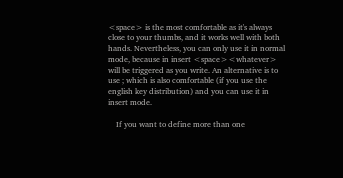<space> is the most comfortable as it's always close to your thumbs, and it works well with both hands. Nevertheless, you can only use it in normal mode, because in insert <space><whatever> will be triggered as you write. An alternative is to use ; which is also comfortable (if you use the english key distribution) and you can use it in insert mode.

    If you want to define more than one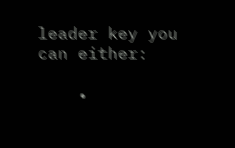leader key you can either:

    •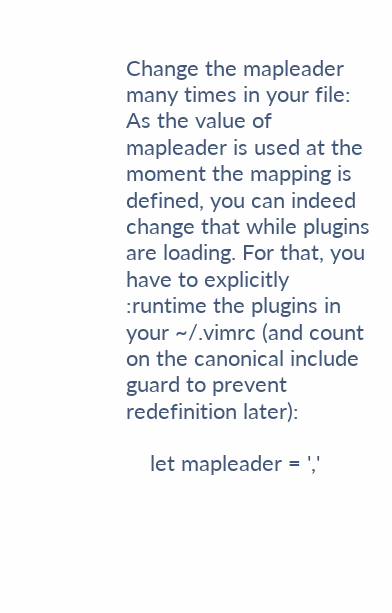Change the mapleader many times in your file: As the value of mapleader is used at the moment the mapping is defined, you can indeed change that while plugins are loading. For that, you have to explicitly :runtime the plugins in your ~/.vimrc (and count on the canonical include guard to prevent redefinition later):

    let mapleader = ','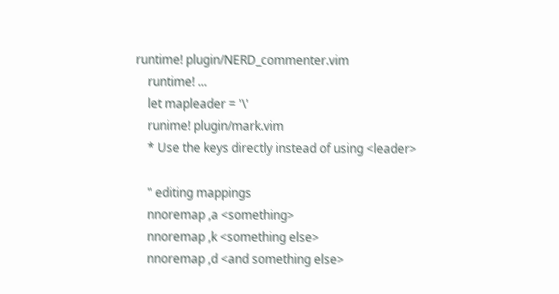runtime! plugin/NERD_commenter.vim
    runtime! ...
    let mapleader = '\'
    runime! plugin/mark.vim
    * Use the keys directly instead of using <leader>

    " editing mappings
    nnoremap ,a <something>
    nnoremap ,k <something else>
    nnoremap ,d <and something else>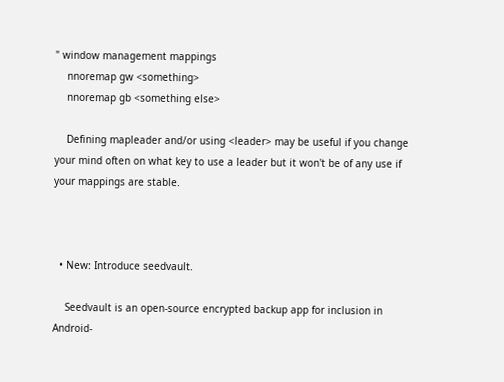" window management mappings
    nnoremap gw <something>
    nnoremap gb <something else>

    Defining mapleader and/or using <leader> may be useful if you change your mind often on what key to use a leader but it won't be of any use if your mappings are stable.



  • New: Introduce seedvault.

    Seedvault is an open-source encrypted backup app for inclusion in Android-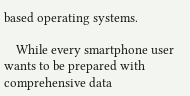based operating systems.

    While every smartphone user wants to be prepared with comprehensive data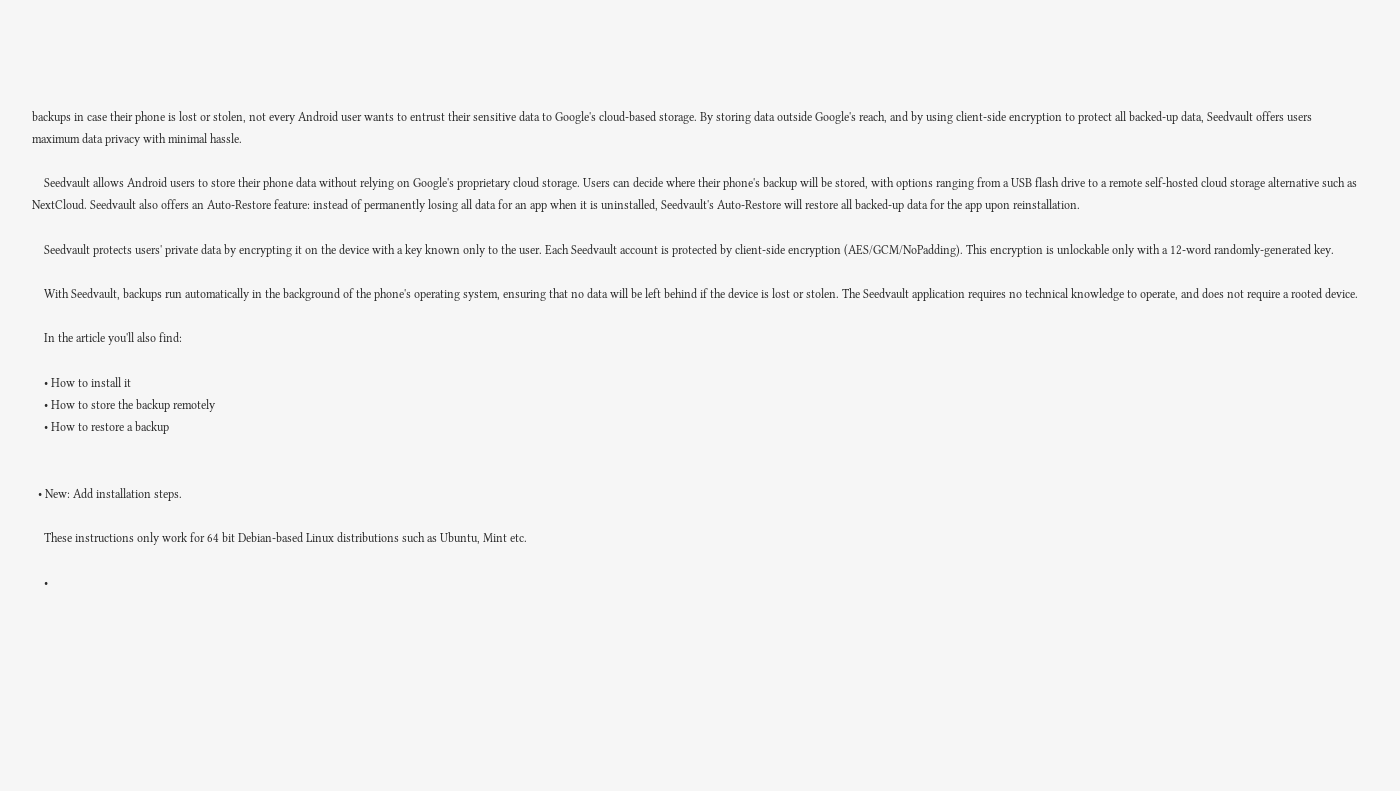backups in case their phone is lost or stolen, not every Android user wants to entrust their sensitive data to Google's cloud-based storage. By storing data outside Google's reach, and by using client-side encryption to protect all backed-up data, Seedvault offers users maximum data privacy with minimal hassle.

    Seedvault allows Android users to store their phone data without relying on Google's proprietary cloud storage. Users can decide where their phone's backup will be stored, with options ranging from a USB flash drive to a remote self-hosted cloud storage alternative such as NextCloud. Seedvault also offers an Auto-Restore feature: instead of permanently losing all data for an app when it is uninstalled, Seedvault's Auto-Restore will restore all backed-up data for the app upon reinstallation.

    Seedvault protects users' private data by encrypting it on the device with a key known only to the user. Each Seedvault account is protected by client-side encryption (AES/GCM/NoPadding). This encryption is unlockable only with a 12-word randomly-generated key.

    With Seedvault, backups run automatically in the background of the phone's operating system, ensuring that no data will be left behind if the device is lost or stolen. The Seedvault application requires no technical knowledge to operate, and does not require a rooted device.

    In the article you'll also find:

    • How to install it
    • How to store the backup remotely
    • How to restore a backup


  • New: Add installation steps.

    These instructions only work for 64 bit Debian-based Linux distributions such as Ubuntu, Mint etc.

    •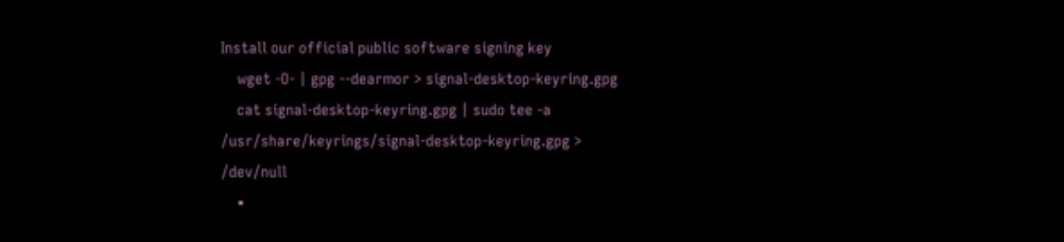Install our official public software signing key
    wget -O- | gpg --dearmor > signal-desktop-keyring.gpg
    cat signal-desktop-keyring.gpg | sudo tee -a /usr/share/keyrings/signal-desktop-keyring.gpg > /dev/null
    •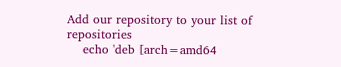Add our repository to your list of repositories
    echo 'deb [arch=amd64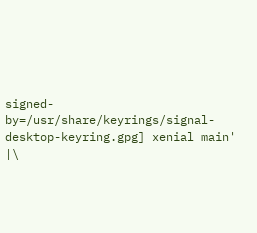signed-by=/usr/share/keyrings/signal-desktop-keyring.gpg] xenial main' |\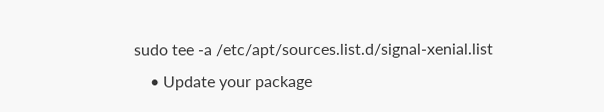sudo tee -a /etc/apt/sources.list.d/signal-xenial.list
    • Update your package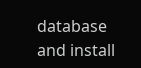database and install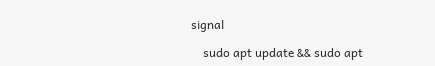signal

    sudo apt update && sudo apt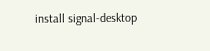install signal-desktop